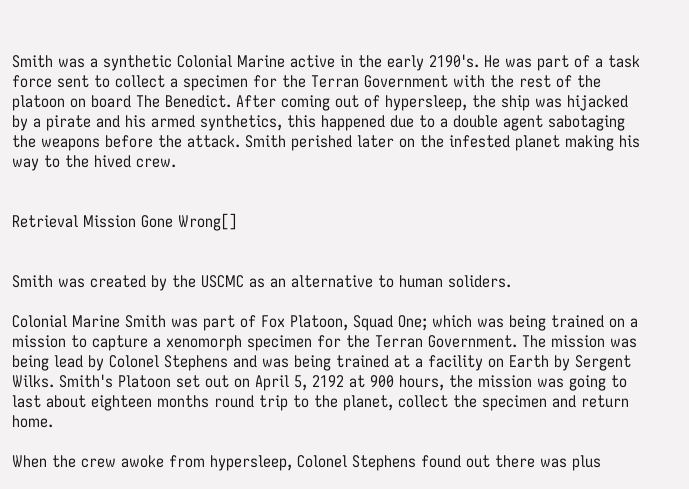Smith was a synthetic Colonial Marine active in the early 2190's. He was part of a task force sent to collect a specimen for the Terran Government with the rest of the platoon on board The Benedict. After coming out of hypersleep, the ship was hijacked by a pirate and his armed synthetics, this happened due to a double agent sabotaging the weapons before the attack. Smith perished later on the infested planet making his way to the hived crew.


Retrieval Mission Gone Wrong[]


Smith was created by the USCMC as an alternative to human soliders.

Colonial Marine Smith was part of Fox Platoon, Squad One; which was being trained on a mission to capture a xenomorph specimen for the Terran Government. The mission was being lead by Colonel Stephens and was being trained at a facility on Earth by Sergent Wilks. Smith's Platoon set out on April 5, 2192 at 900 hours, the mission was going to last about eighteen months round trip to the planet, collect the specimen and return home.

When the crew awoke from hypersleep, Colonel Stephens found out there was plus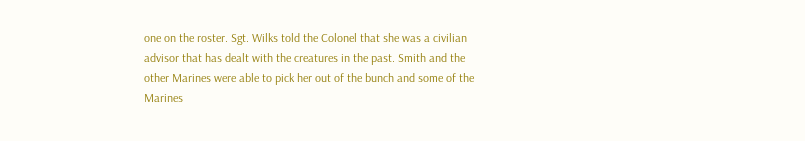one on the roster. Sgt. Wilks told the Colonel that she was a civilian advisor that has dealt with the creatures in the past. Smith and the other Marines were able to pick her out of the bunch and some of the Marines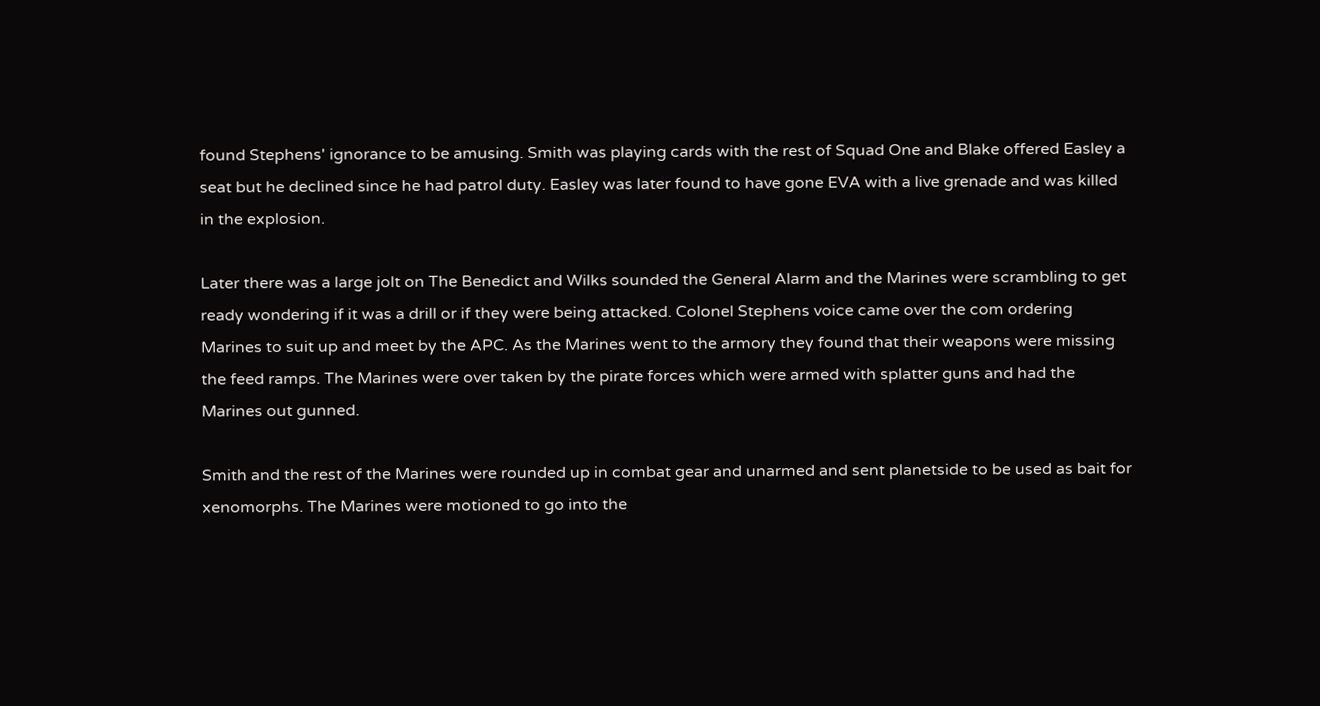found Stephens' ignorance to be amusing. Smith was playing cards with the rest of Squad One and Blake offered Easley a seat but he declined since he had patrol duty. Easley was later found to have gone EVA with a live grenade and was killed in the explosion.

Later there was a large jolt on The Benedict and Wilks sounded the General Alarm and the Marines were scrambling to get ready wondering if it was a drill or if they were being attacked. Colonel Stephens voice came over the com ordering Marines to suit up and meet by the APC. As the Marines went to the armory they found that their weapons were missing the feed ramps. The Marines were over taken by the pirate forces which were armed with splatter guns and had the Marines out gunned.

Smith and the rest of the Marines were rounded up in combat gear and unarmed and sent planetside to be used as bait for xenomorphs. The Marines were motioned to go into the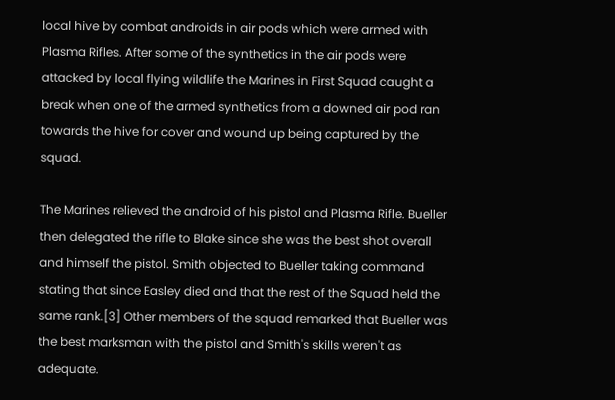local hive by combat androids in air pods which were armed with Plasma Rifles. After some of the synthetics in the air pods were attacked by local flying wildlife the Marines in First Squad caught a break when one of the armed synthetics from a downed air pod ran towards the hive for cover and wound up being captured by the squad.

The Marines relieved the android of his pistol and Plasma Rifle. Bueller then delegated the rifle to Blake since she was the best shot overall and himself the pistol. Smith objected to Bueller taking command stating that since Easley died and that the rest of the Squad held the same rank.[3] Other members of the squad remarked that Bueller was the best marksman with the pistol and Smith's skills weren't as adequate.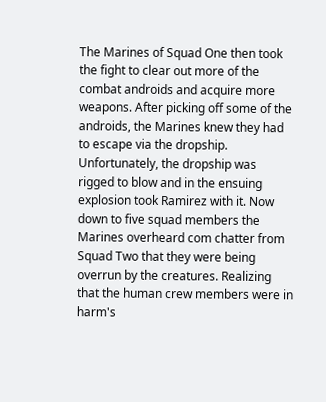The Marines of Squad One then took the fight to clear out more of the combat androids and acquire more weapons. After picking off some of the androids, the Marines knew they had to escape via the dropship. Unfortunately, the dropship was rigged to blow and in the ensuing explosion took Ramirez with it. Now down to five squad members the Marines overheard com chatter from Squad Two that they were being overrun by the creatures. Realizing that the human crew members were in harm's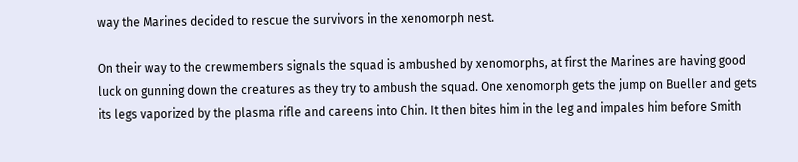way the Marines decided to rescue the survivors in the xenomorph nest.

On their way to the crewmembers signals the squad is ambushed by xenomorphs, at first the Marines are having good luck on gunning down the creatures as they try to ambush the squad. One xenomorph gets the jump on Bueller and gets its legs vaporized by the plasma rifle and careens into Chin. It then bites him in the leg and impales him before Smith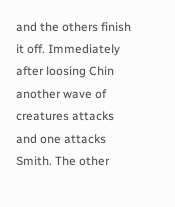and the others finish it off. Immediately after loosing Chin another wave of creatures attacks and one attacks Smith. The other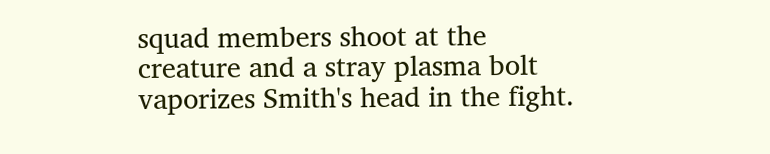squad members shoot at the creature and a stray plasma bolt vaporizes Smith's head in the fight.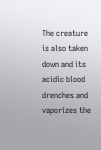The creature is also taken down and its acidic blood drenches and vaporizes the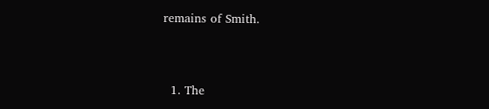remains of Smith.



  1. The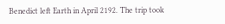Benedict left Earth in April 2192. The trip took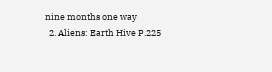nine months one way
  2. Aliens: Earth Hive P.225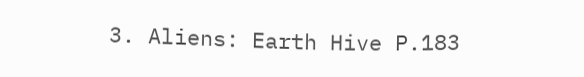3. Aliens: Earth Hive P.183